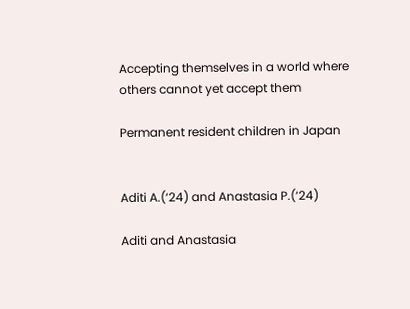Accepting themselves in a world where others cannot yet accept them

Permanent resident children in Japan


Aditi A.(‘24) and Anastasia P.(‘24)

Aditi and Anastasia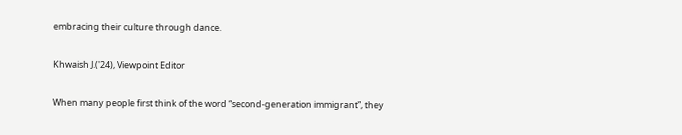embracing their culture through dance.

Khwaish J.('24), Viewpoint Editor

When many people first think of the word “second-generation immigrant”, they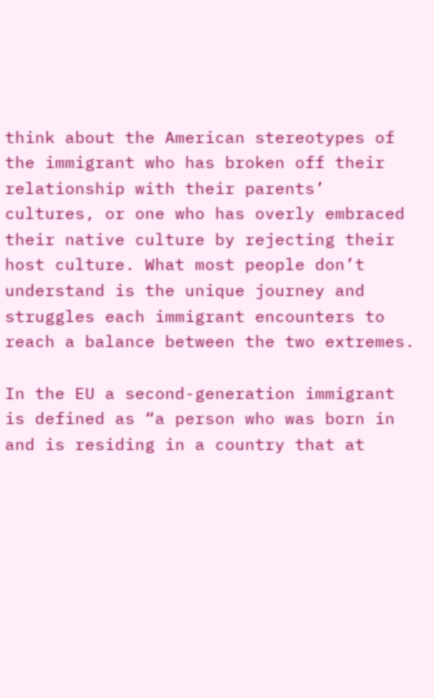think about the American stereotypes of the immigrant who has broken off their relationship with their parents’ cultures, or one who has overly embraced their native culture by rejecting their host culture. What most people don’t understand is the unique journey and struggles each immigrant encounters to reach a balance between the two extremes.

In the EU a second-generation immigrant is defined as “a person who was born in and is residing in a country that at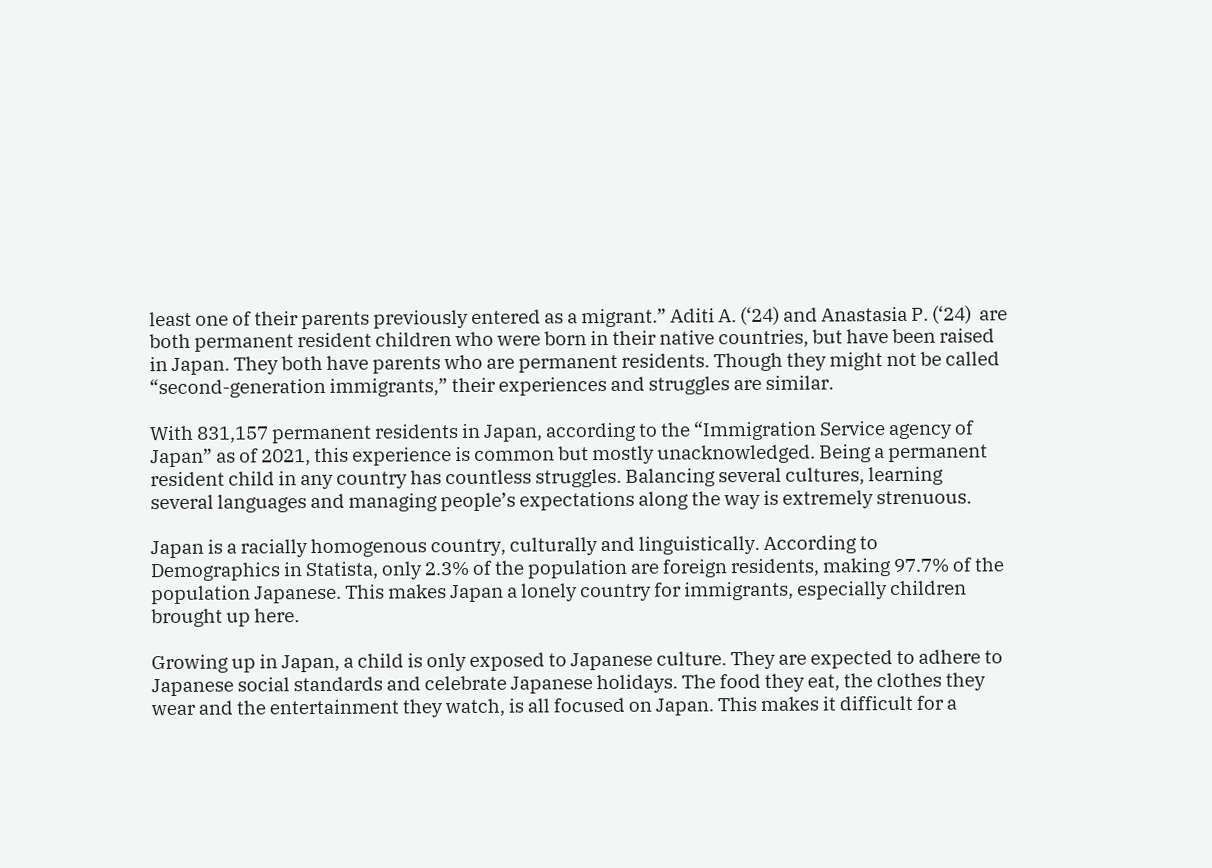least one of their parents previously entered as a migrant.” Aditi A. (‘24) and Anastasia P. (‘24)  are both permanent resident children who were born in their native countries, but have been raised in Japan. They both have parents who are permanent residents. Though they might not be called “second-generation immigrants,” their experiences and struggles are similar.

With 831,157 permanent residents in Japan, according to the “Immigration Service agency of Japan” as of 2021, this experience is common but mostly unacknowledged. Being a permanent resident child in any country has countless struggles. Balancing several cultures, learning several languages and managing people’s expectations along the way is extremely strenuous.

Japan is a racially homogenous country, culturally and linguistically. According to Demographics in Statista, only 2.3% of the population are foreign residents, making 97.7% of the population Japanese. This makes Japan a lonely country for immigrants, especially children brought up here.

Growing up in Japan, a child is only exposed to Japanese culture. They are expected to adhere to Japanese social standards and celebrate Japanese holidays. The food they eat, the clothes they wear and the entertainment they watch, is all focused on Japan. This makes it difficult for a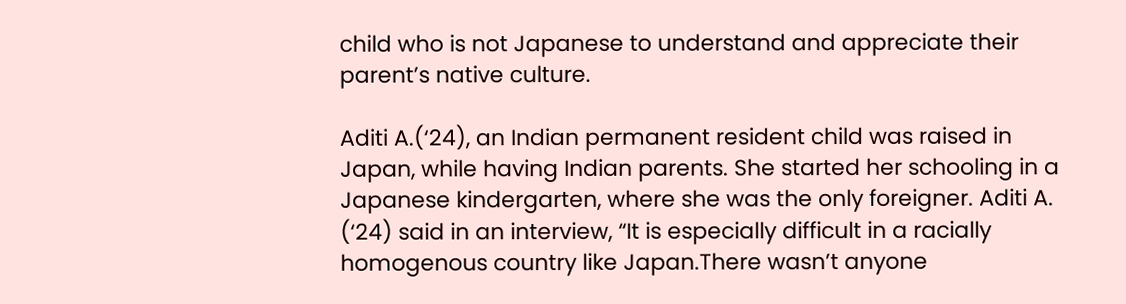child who is not Japanese to understand and appreciate their parent’s native culture.

Aditi A.(‘24), an Indian permanent resident child was raised in Japan, while having Indian parents. She started her schooling in a Japanese kindergarten, where she was the only foreigner. Aditi A. (‘24) said in an interview, “It is especially difficult in a racially homogenous country like Japan.There wasn’t anyone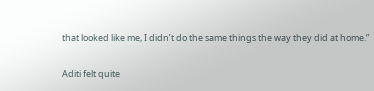that looked like me, I didn’t do the same things the way they did at home.”

Aditi felt quite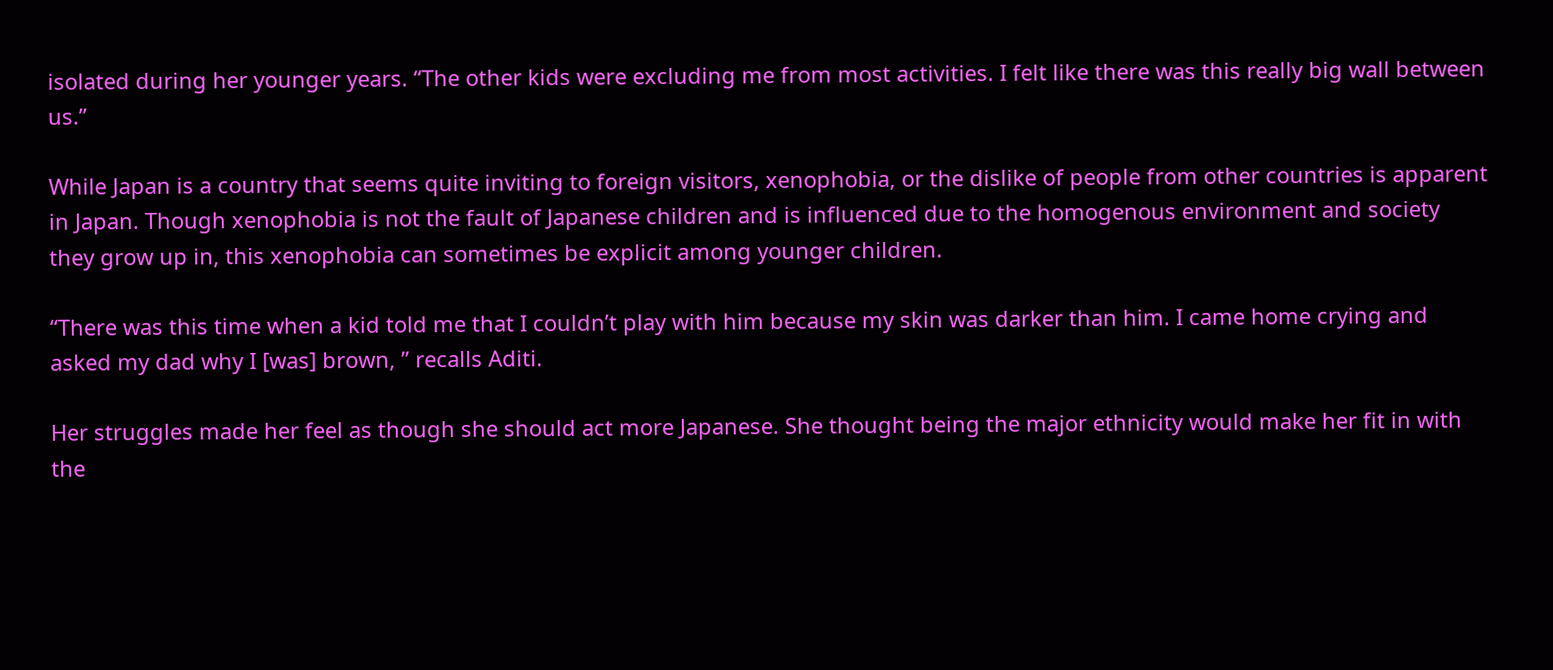isolated during her younger years. “The other kids were excluding me from most activities. I felt like there was this really big wall between us.”

While Japan is a country that seems quite inviting to foreign visitors, xenophobia, or the dislike of people from other countries is apparent in Japan. Though xenophobia is not the fault of Japanese children and is influenced due to the homogenous environment and society they grow up in, this xenophobia can sometimes be explicit among younger children.

“There was this time when a kid told me that I couldn’t play with him because my skin was darker than him. I came home crying and asked my dad why I [was] brown, ” recalls Aditi.

Her struggles made her feel as though she should act more Japanese. She thought being the major ethnicity would make her fit in with the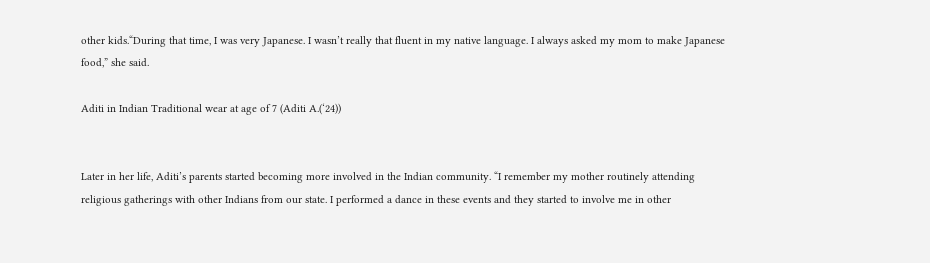other kids.“During that time, I was very Japanese. I wasn’t really that fluent in my native language. I always asked my mom to make Japanese food,” she said.

Aditi in Indian Traditional wear at age of 7 (Aditi A.(‘24))


Later in her life, Aditi’s parents started becoming more involved in the Indian community. “I remember my mother routinely attending religious gatherings with other Indians from our state. I performed a dance in these events and they started to involve me in other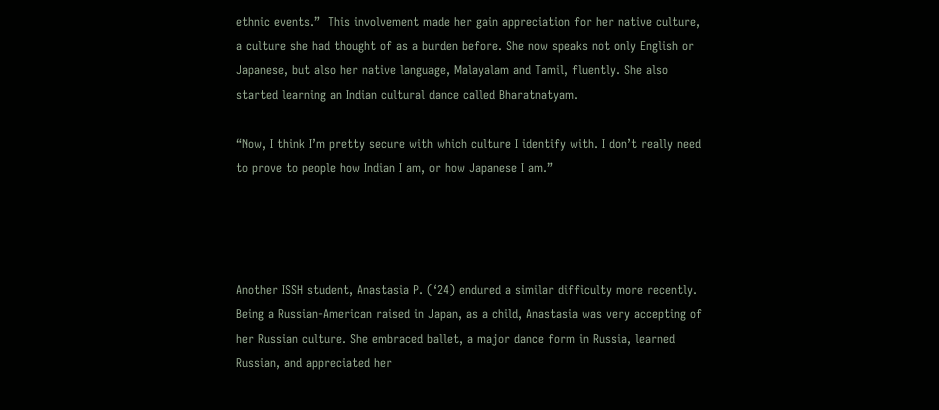ethnic events.”  This involvement made her gain appreciation for her native culture, a culture she had thought of as a burden before. She now speaks not only English or Japanese, but also her native language, Malayalam and Tamil, fluently. She also started learning an Indian cultural dance called Bharatnatyam.

“Now, I think I’m pretty secure with which culture I identify with. I don’t really need to prove to people how Indian I am, or how Japanese I am.”




Another ISSH student, Anastasia P. (‘24) endured a similar difficulty more recently. Being a Russian-American raised in Japan, as a child, Anastasia was very accepting of her Russian culture. She embraced ballet, a major dance form in Russia, learned Russian, and appreciated her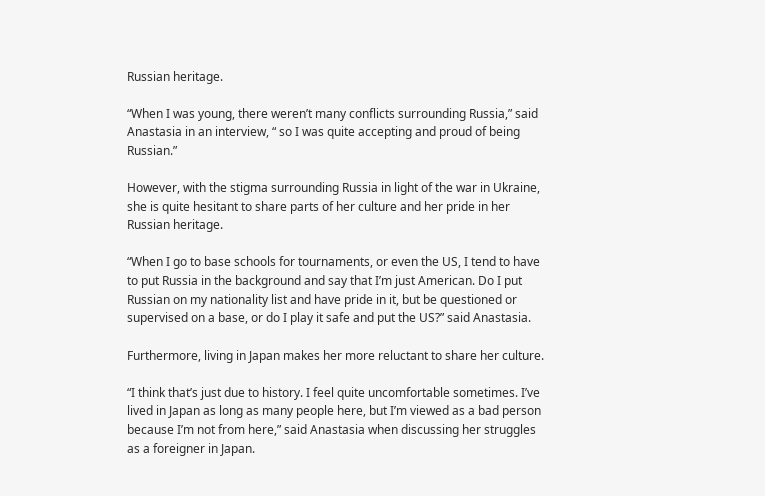Russian heritage.

“When I was young, there weren’t many conflicts surrounding Russia,” said Anastasia in an interview, “ so I was quite accepting and proud of being Russian.”

However, with the stigma surrounding Russia in light of the war in Ukraine, she is quite hesitant to share parts of her culture and her pride in her Russian heritage.

“When I go to base schools for tournaments, or even the US, I tend to have to put Russia in the background and say that I’m just American. Do I put Russian on my nationality list and have pride in it, but be questioned or supervised on a base, or do I play it safe and put the US?” said Anastasia.

Furthermore, living in Japan makes her more reluctant to share her culture.

“I think that’s just due to history. I feel quite uncomfortable sometimes. I’ve lived in Japan as long as many people here, but I’m viewed as a bad person because I’m not from here,” said Anastasia when discussing her struggles as a foreigner in Japan.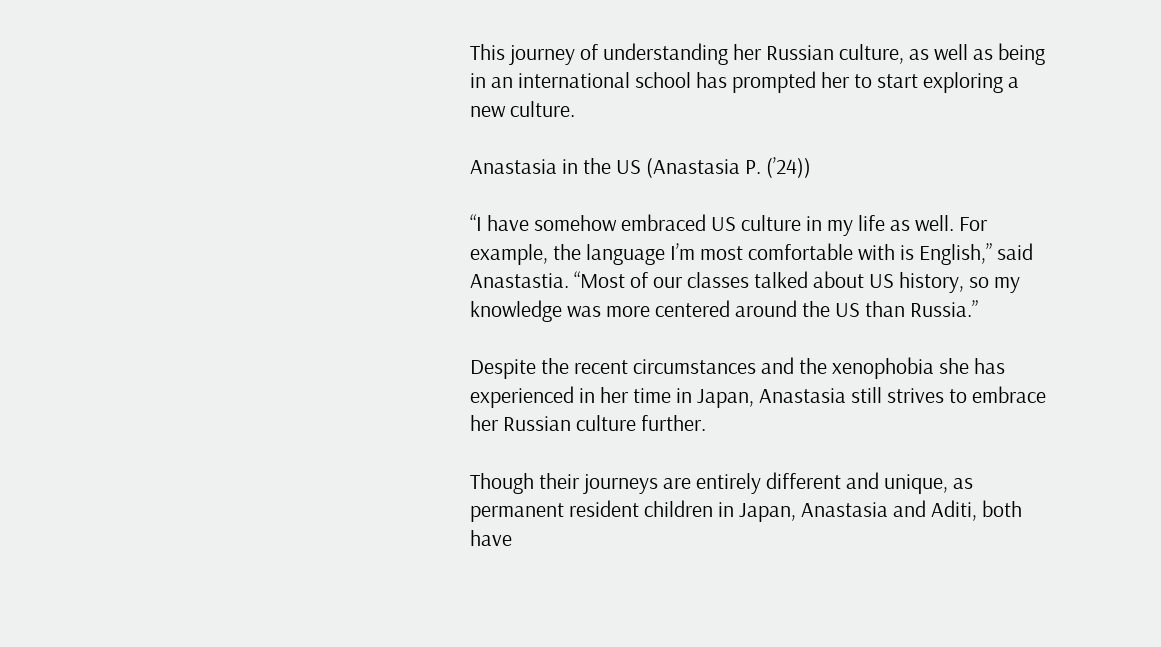This journey of understanding her Russian culture, as well as being in an international school has prompted her to start exploring a new culture.

Anastasia in the US (Anastasia P. (’24))

“I have somehow embraced US culture in my life as well. For example, the language I’m most comfortable with is English,” said Anastastia. “Most of our classes talked about US history, so my knowledge was more centered around the US than Russia.”

Despite the recent circumstances and the xenophobia she has experienced in her time in Japan, Anastasia still strives to embrace her Russian culture further.

Though their journeys are entirely different and unique, as permanent resident children in Japan, Anastasia and Aditi, both have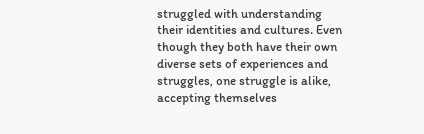struggled with understanding their identities and cultures. Even though they both have their own diverse sets of experiences and struggles, one struggle is alike, accepting themselves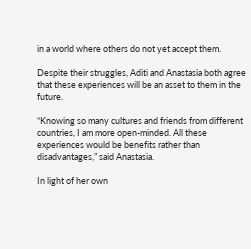in a world where others do not yet accept them.

Despite their struggles, Aditi and Anastasia both agree that these experiences will be an asset to them in the future.

“Knowing so many cultures and friends from different countries, I am more open-minded. All these experiences would be benefits rather than disadvantages,” said Anastasia.

In light of her own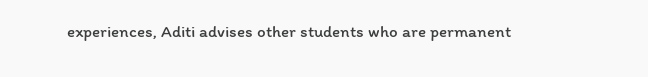experiences, Aditi advises other students who are permanent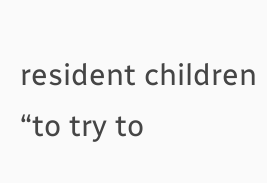resident children “to try to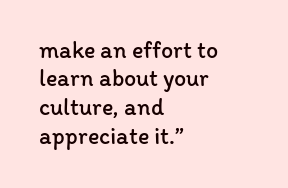make an effort to learn about your culture, and appreciate it.”